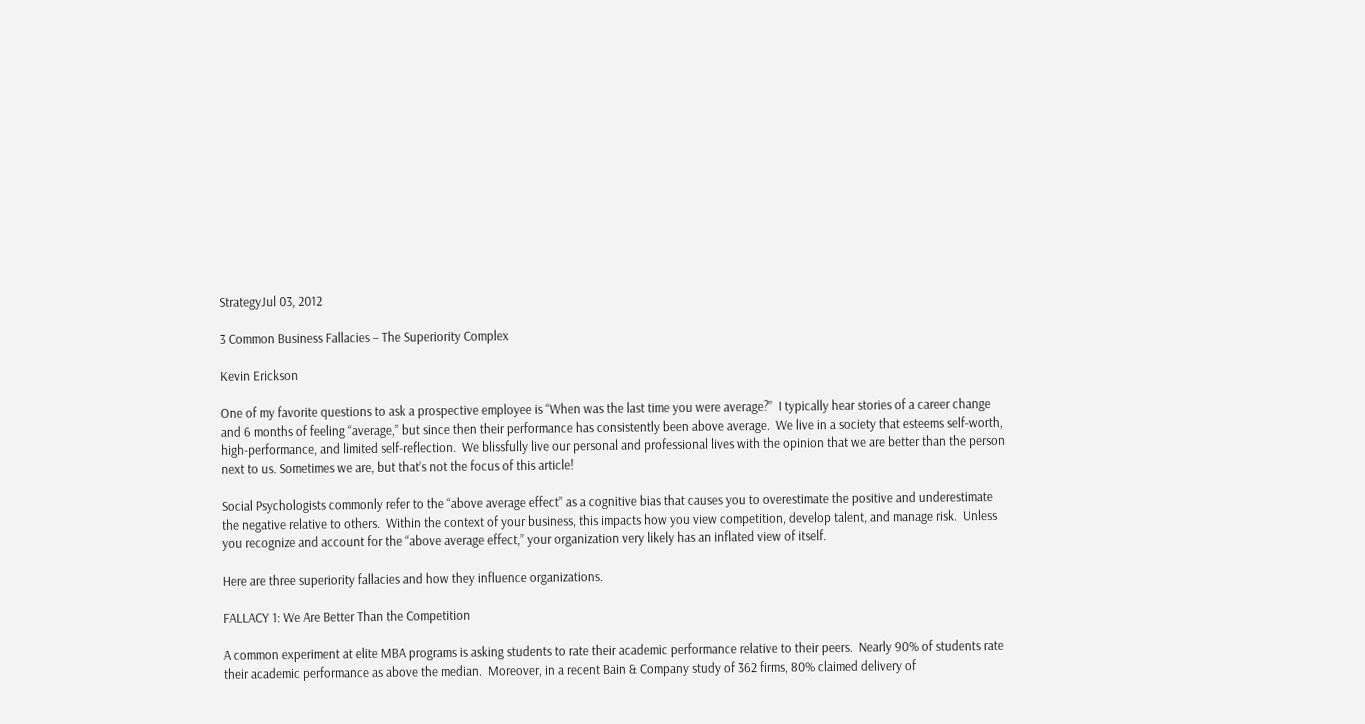StrategyJul 03, 2012

3 Common Business Fallacies – The Superiority Complex

Kevin Erickson

One of my favorite questions to ask a prospective employee is “When was the last time you were average?”  I typically hear stories of a career change and 6 months of feeling “average,” but since then their performance has consistently been above average.  We live in a society that esteems self-worth, high-performance, and limited self-reflection.  We blissfully live our personal and professional lives with the opinion that we are better than the person next to us. Sometimes we are, but that’s not the focus of this article!

Social Psychologists commonly refer to the “above average effect” as a cognitive bias that causes you to overestimate the positive and underestimate the negative relative to others.  Within the context of your business, this impacts how you view competition, develop talent, and manage risk.  Unless you recognize and account for the “above average effect,” your organization very likely has an inflated view of itself.

Here are three superiority fallacies and how they influence organizations.

FALLACY 1: We Are Better Than the Competition

A common experiment at elite MBA programs is asking students to rate their academic performance relative to their peers.  Nearly 90% of students rate their academic performance as above the median.  Moreover, in a recent Bain & Company study of 362 firms, 80% claimed delivery of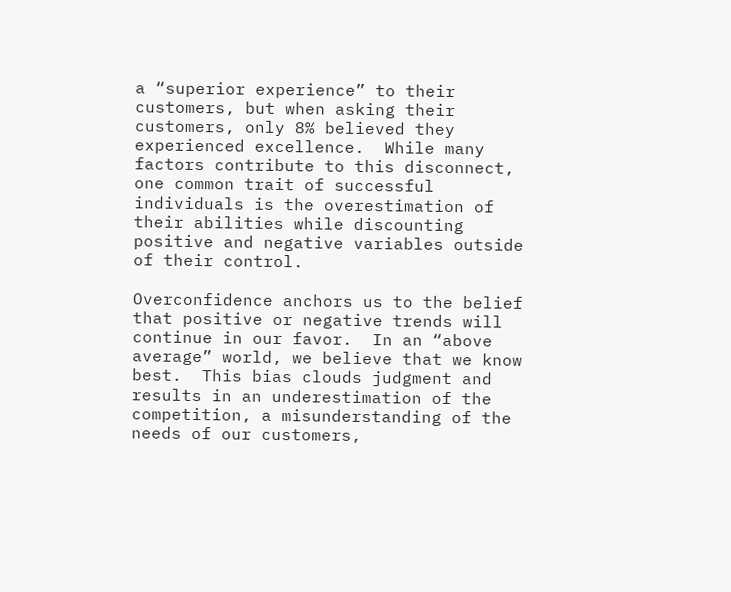a “superior experience” to their customers, but when asking their customers, only 8% believed they experienced excellence.  While many factors contribute to this disconnect, one common trait of successful individuals is the overestimation of their abilities while discounting positive and negative variables outside of their control.

Overconfidence anchors us to the belief that positive or negative trends will continue in our favor.  In an “above average” world, we believe that we know best.  This bias clouds judgment and results in an underestimation of the competition, a misunderstanding of the needs of our customers,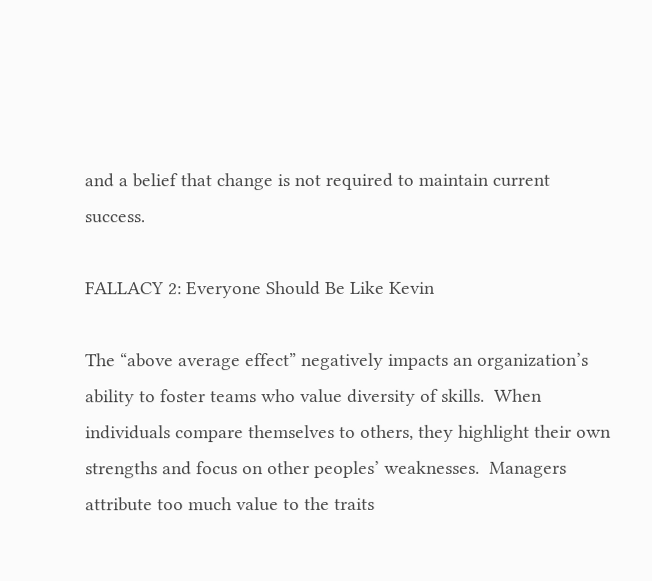and a belief that change is not required to maintain current success.

FALLACY 2: Everyone Should Be Like Kevin

The “above average effect” negatively impacts an organization’s ability to foster teams who value diversity of skills.  When individuals compare themselves to others, they highlight their own strengths and focus on other peoples’ weaknesses.  Managers attribute too much value to the traits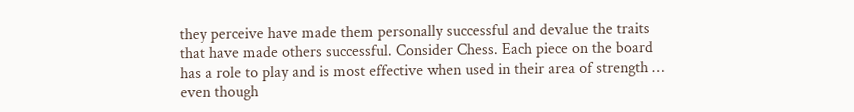they perceive have made them personally successful and devalue the traits that have made others successful. Consider Chess. Each piece on the board has a role to play and is most effective when used in their area of strength … even though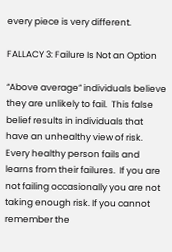every piece is very different.

FALLACY 3: Failure Is Not an Option

“Above average” individuals believe they are unlikely to fail.  This false belief results in individuals that have an unhealthy view of risk.  Every healthy person fails and learns from their failures.  If you are not failing occasionally you are not taking enough risk. If you cannot remember the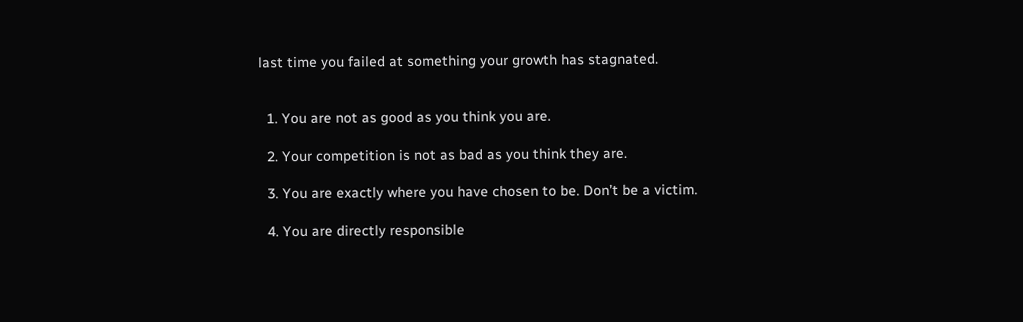last time you failed at something your growth has stagnated.


  1. You are not as good as you think you are.

  2. Your competition is not as bad as you think they are.

  3. You are exactly where you have chosen to be. Don’t be a victim.

  4. You are directly responsible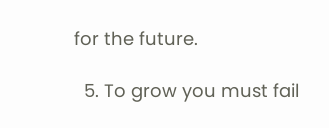for the future.

  5. To grow you must fail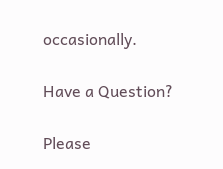occasionally.

Have a Question?

Please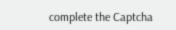complete the Captcha